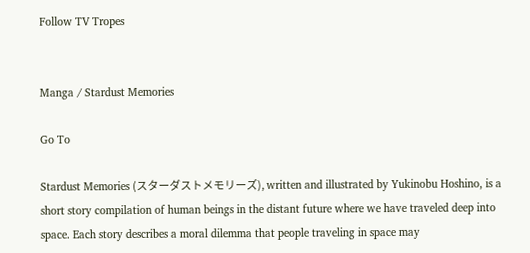Follow TV Tropes


Manga / Stardust Memories

Go To

Stardust Memories (スターダストメモリーズ), written and illustrated by Yukinobu Hoshino, is a short story compilation of human beings in the distant future where we have traveled deep into space. Each story describes a moral dilemma that people traveling in space may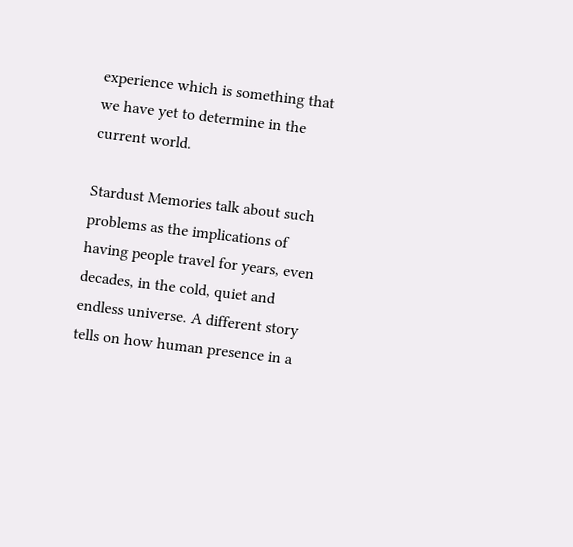experience which is something that we have yet to determine in the current world.

Stardust Memories talk about such problems as the implications of having people travel for years, even decades, in the cold, quiet and endless universe. A different story tells on how human presence in a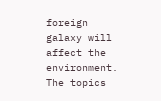foreign galaxy will affect the environment. The topics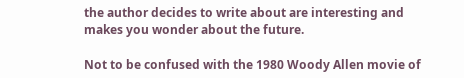the author decides to write about are interesting and makes you wonder about the future.

Not to be confused with the 1980 Woody Allen movie of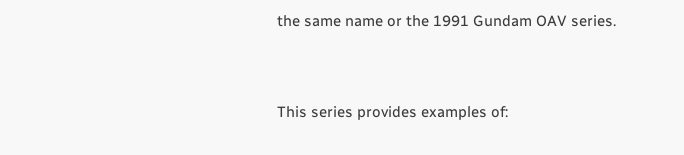the same name or the 1991 Gundam OAV series.


This series provides examples of: